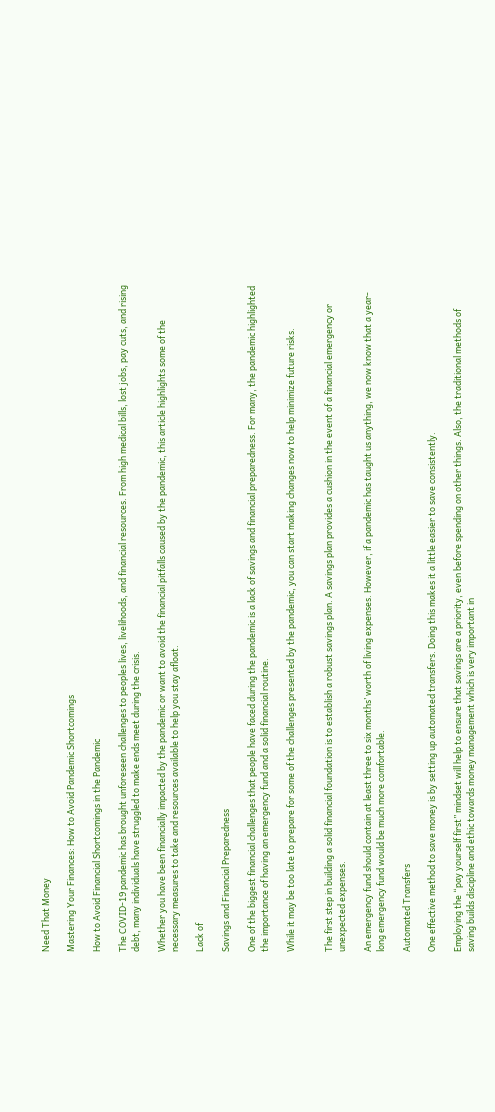Need That Money

Mastering Your Finances: How to Avoid Pandemic Shortcomings

How to Avoid Financial Shortcomings in the Pandemic

The COVID-19 pandemic has brought unforeseen challenges to peoples lives, livelihoods, and financial resources. From high medical bills, lost jobs, pay cuts, and rising debt, many individuals have struggled to make ends meet during the crisis.

Whether you have been financially impacted by the pandemic or want to avoid the financial pitfalls caused by the pandemic, this article highlights some of the necessary measures to take and resources available to help you stay afloat.

Lack of

Savings and Financial Preparedness

One of the biggest financial challenges that people have faced during the pandemic is a lack of savings and financial preparedness. For many, the pandemic highlighted the importance of having an emergency fund and a solid financial routine.

While it may be too late to prepare for some of the challenges presented by the pandemic, you can start making changes now to help minimize future risks.


The first step in building a solid financial foundation is to establish a robust savings plan. A savings plan provides a cushion in the event of a financial emergency or unexpected expenses.

An emergency fund should contain at least three to six months’ worth of living expenses. However, if a pandemic has taught us anything, we now know that a year-long emergency fund would be much more comfortable.

Automated Transfers

One effective method to save money is by setting up automated transfers. Doing this makes it a little easier to save consistently.

Employing the “pay yourself first” mindset will help to ensure that savings are a priority, even before spending on other things. Also, the traditional methods of saving builds discipline and ethic towards money management which is very important in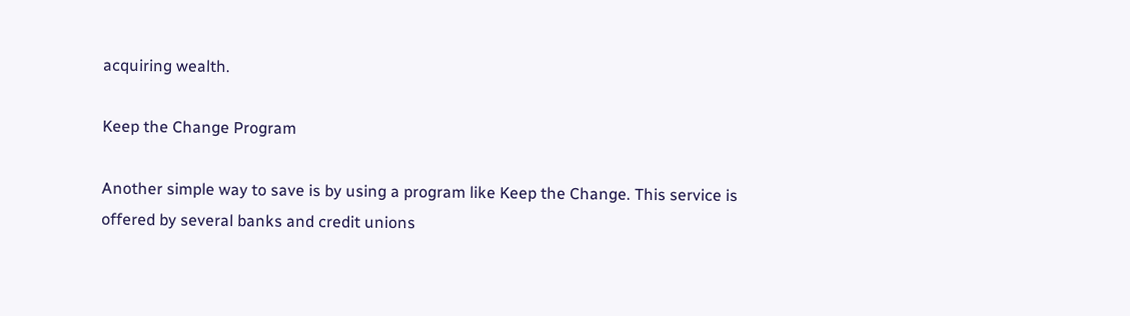acquiring wealth.

Keep the Change Program

Another simple way to save is by using a program like Keep the Change. This service is offered by several banks and credit unions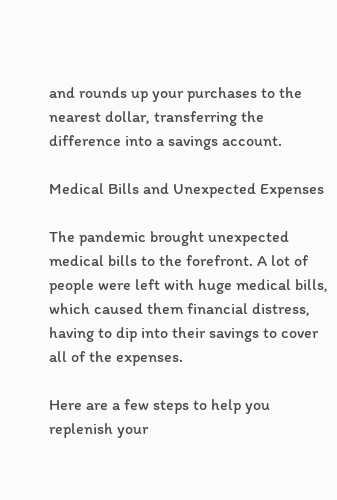and rounds up your purchases to the nearest dollar, transferring the difference into a savings account.

Medical Bills and Unexpected Expenses

The pandemic brought unexpected medical bills to the forefront. A lot of people were left with huge medical bills, which caused them financial distress, having to dip into their savings to cover all of the expenses.

Here are a few steps to help you replenish your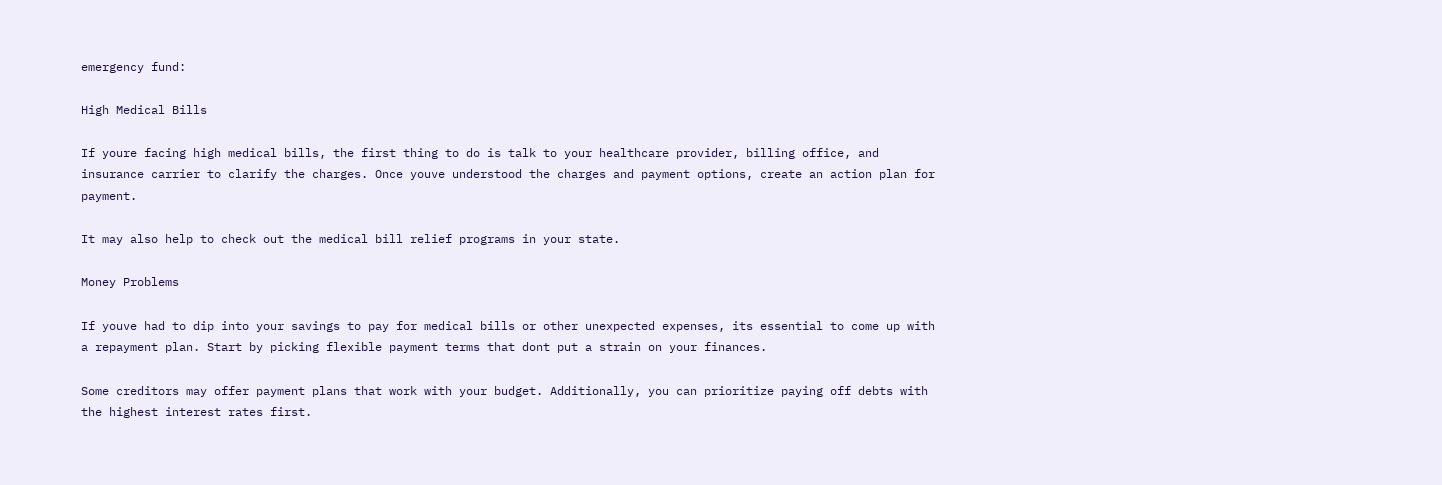emergency fund:

High Medical Bills

If youre facing high medical bills, the first thing to do is talk to your healthcare provider, billing office, and insurance carrier to clarify the charges. Once youve understood the charges and payment options, create an action plan for payment.

It may also help to check out the medical bill relief programs in your state.

Money Problems

If youve had to dip into your savings to pay for medical bills or other unexpected expenses, its essential to come up with a repayment plan. Start by picking flexible payment terms that dont put a strain on your finances.

Some creditors may offer payment plans that work with your budget. Additionally, you can prioritize paying off debts with the highest interest rates first.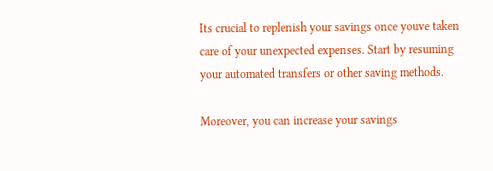Its crucial to replenish your savings once youve taken care of your unexpected expenses. Start by resuming your automated transfers or other saving methods.

Moreover, you can increase your savings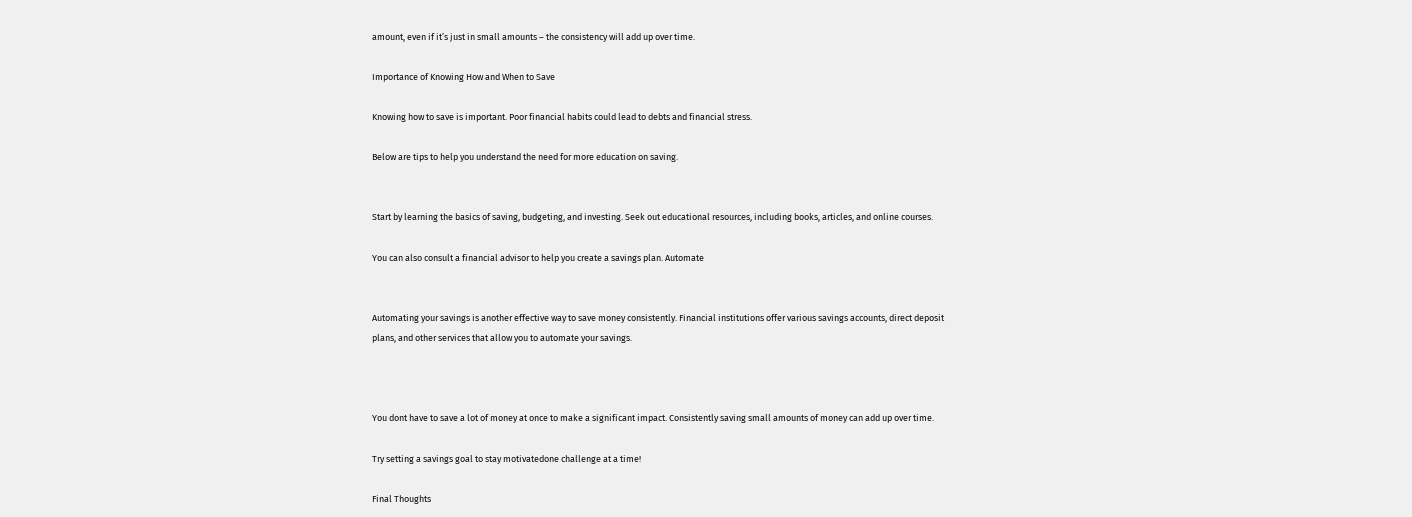amount, even if it’s just in small amounts – the consistency will add up over time.

Importance of Knowing How and When to Save

Knowing how to save is important. Poor financial habits could lead to debts and financial stress.

Below are tips to help you understand the need for more education on saving.


Start by learning the basics of saving, budgeting, and investing. Seek out educational resources, including books, articles, and online courses.

You can also consult a financial advisor to help you create a savings plan. Automate


Automating your savings is another effective way to save money consistently. Financial institutions offer various savings accounts, direct deposit plans, and other services that allow you to automate your savings.



You dont have to save a lot of money at once to make a significant impact. Consistently saving small amounts of money can add up over time.

Try setting a savings goal to stay motivatedone challenge at a time!

Final Thoughts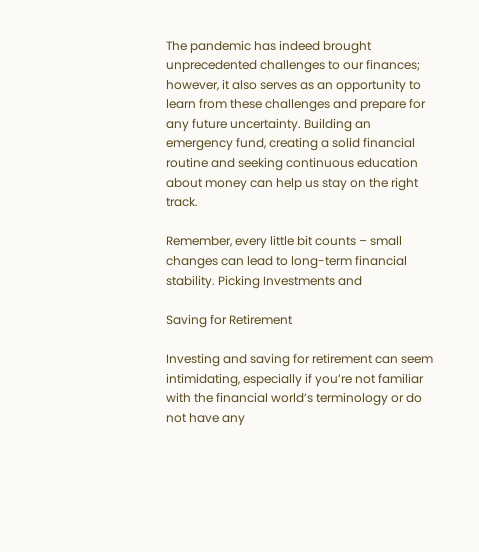The pandemic has indeed brought unprecedented challenges to our finances; however, it also serves as an opportunity to learn from these challenges and prepare for any future uncertainty. Building an emergency fund, creating a solid financial routine and seeking continuous education about money can help us stay on the right track.

Remember, every little bit counts – small changes can lead to long-term financial stability. Picking Investments and

Saving for Retirement

Investing and saving for retirement can seem intimidating, especially if you’re not familiar with the financial world’s terminology or do not have any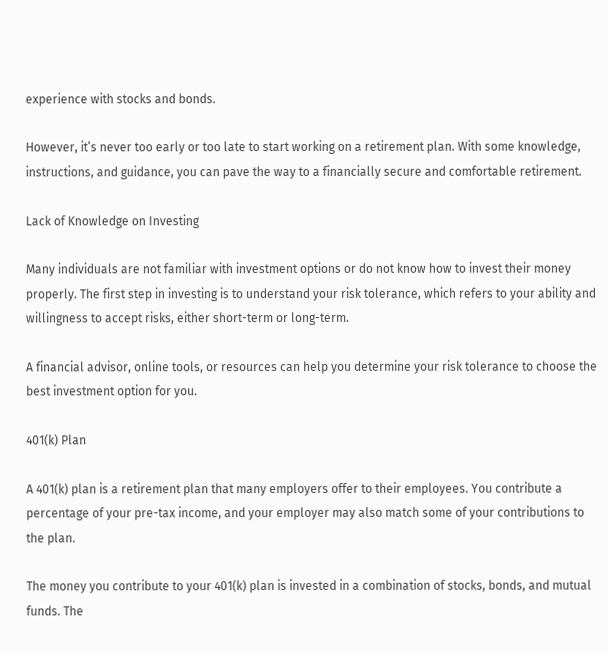experience with stocks and bonds.

However, it’s never too early or too late to start working on a retirement plan. With some knowledge, instructions, and guidance, you can pave the way to a financially secure and comfortable retirement.

Lack of Knowledge on Investing

Many individuals are not familiar with investment options or do not know how to invest their money properly. The first step in investing is to understand your risk tolerance, which refers to your ability and willingness to accept risks, either short-term or long-term.

A financial advisor, online tools, or resources can help you determine your risk tolerance to choose the best investment option for you.

401(k) Plan

A 401(k) plan is a retirement plan that many employers offer to their employees. You contribute a percentage of your pre-tax income, and your employer may also match some of your contributions to the plan.

The money you contribute to your 401(k) plan is invested in a combination of stocks, bonds, and mutual funds. The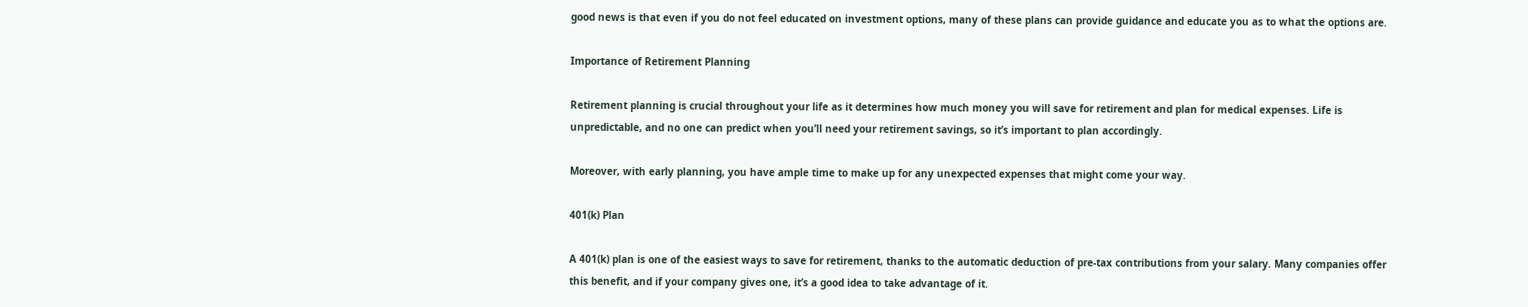good news is that even if you do not feel educated on investment options, many of these plans can provide guidance and educate you as to what the options are.

Importance of Retirement Planning

Retirement planning is crucial throughout your life as it determines how much money you will save for retirement and plan for medical expenses. Life is unpredictable, and no one can predict when you’ll need your retirement savings, so it’s important to plan accordingly.

Moreover, with early planning, you have ample time to make up for any unexpected expenses that might come your way.

401(k) Plan

A 401(k) plan is one of the easiest ways to save for retirement, thanks to the automatic deduction of pre-tax contributions from your salary. Many companies offer this benefit, and if your company gives one, it’s a good idea to take advantage of it.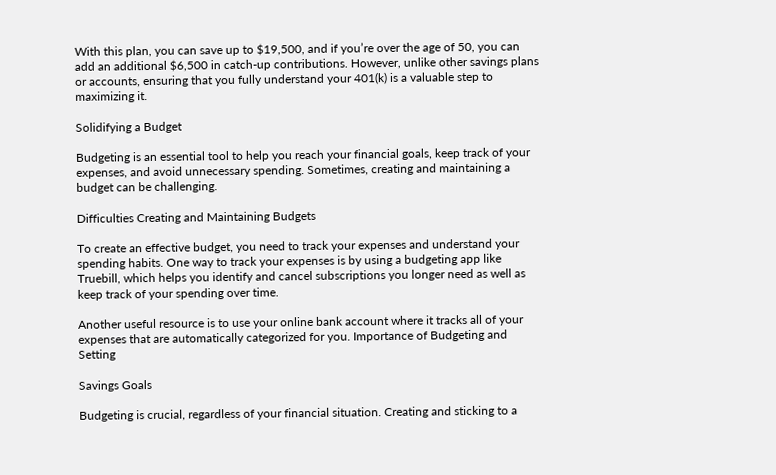With this plan, you can save up to $19,500, and if you’re over the age of 50, you can add an additional $6,500 in catch-up contributions. However, unlike other savings plans or accounts, ensuring that you fully understand your 401(k) is a valuable step to maximizing it.

Solidifying a Budget

Budgeting is an essential tool to help you reach your financial goals, keep track of your expenses, and avoid unnecessary spending. Sometimes, creating and maintaining a budget can be challenging.

Difficulties Creating and Maintaining Budgets

To create an effective budget, you need to track your expenses and understand your spending habits. One way to track your expenses is by using a budgeting app like Truebill, which helps you identify and cancel subscriptions you longer need as well as keep track of your spending over time.

Another useful resource is to use your online bank account where it tracks all of your expenses that are automatically categorized for you. Importance of Budgeting and Setting

Savings Goals

Budgeting is crucial, regardless of your financial situation. Creating and sticking to a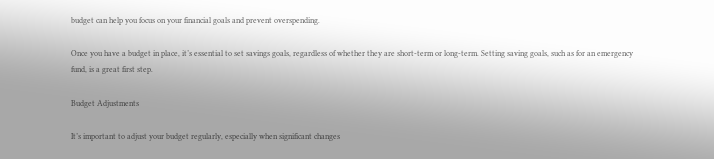budget can help you focus on your financial goals and prevent overspending.

Once you have a budget in place, it’s essential to set savings goals, regardless of whether they are short-term or long-term. Setting saving goals, such as for an emergency fund, is a great first step.

Budget Adjustments

It’s important to adjust your budget regularly, especially when significant changes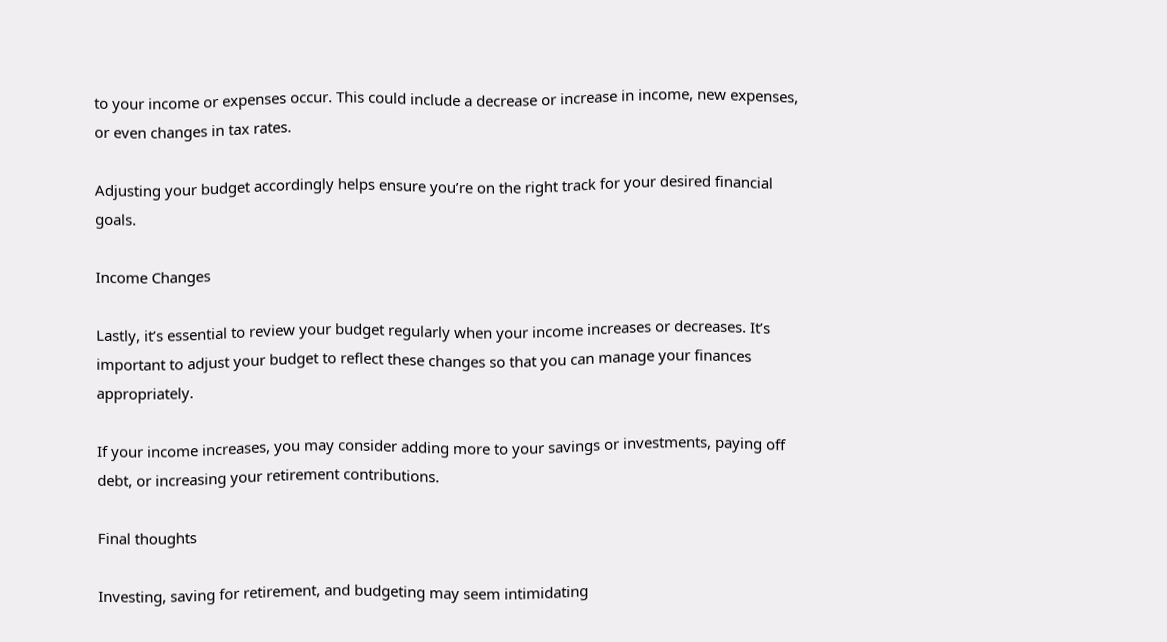to your income or expenses occur. This could include a decrease or increase in income, new expenses, or even changes in tax rates.

Adjusting your budget accordingly helps ensure you’re on the right track for your desired financial goals.

Income Changes

Lastly, it’s essential to review your budget regularly when your income increases or decreases. It’s important to adjust your budget to reflect these changes so that you can manage your finances appropriately.

If your income increases, you may consider adding more to your savings or investments, paying off debt, or increasing your retirement contributions.

Final thoughts

Investing, saving for retirement, and budgeting may seem intimidating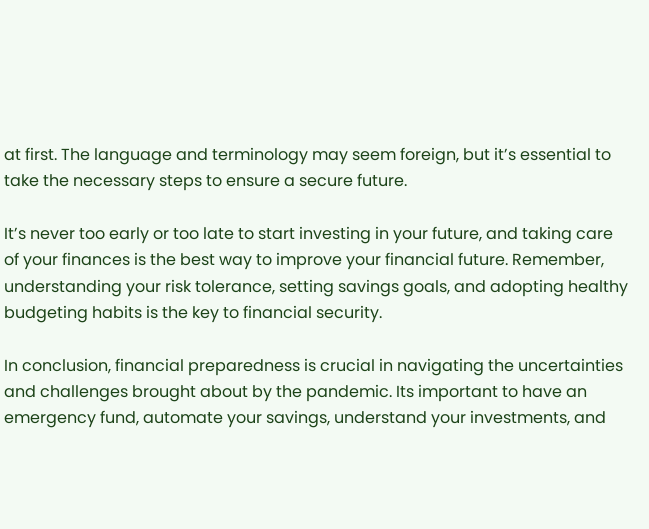at first. The language and terminology may seem foreign, but it’s essential to take the necessary steps to ensure a secure future.

It’s never too early or too late to start investing in your future, and taking care of your finances is the best way to improve your financial future. Remember, understanding your risk tolerance, setting savings goals, and adopting healthy budgeting habits is the key to financial security.

In conclusion, financial preparedness is crucial in navigating the uncertainties and challenges brought about by the pandemic. Its important to have an emergency fund, automate your savings, understand your investments, and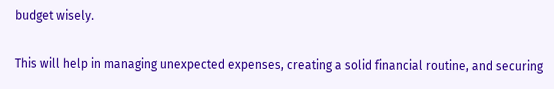budget wisely.

This will help in managing unexpected expenses, creating a solid financial routine, and securing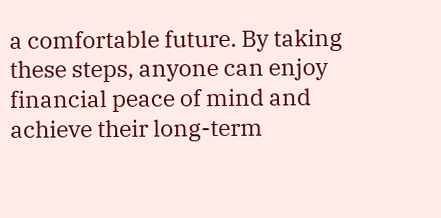a comfortable future. By taking these steps, anyone can enjoy financial peace of mind and achieve their long-term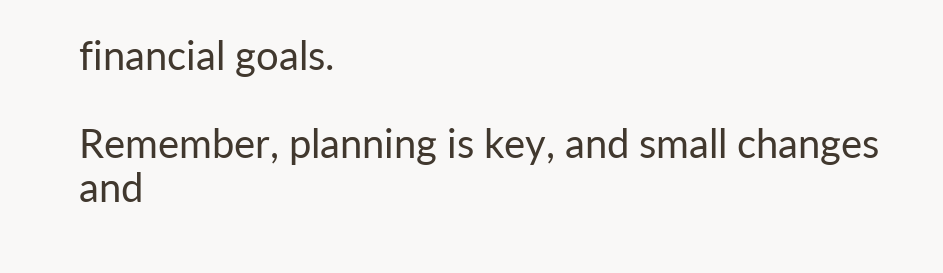financial goals.

Remember, planning is key, and small changes and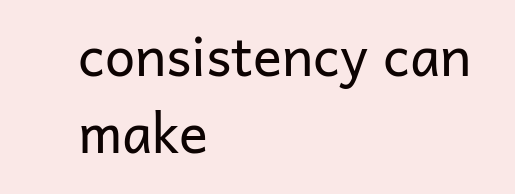consistency can make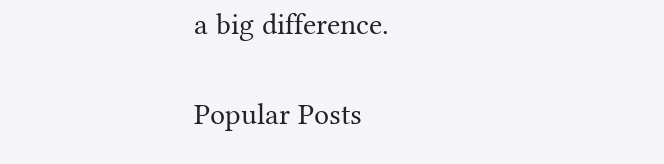a big difference.

Popular Posts